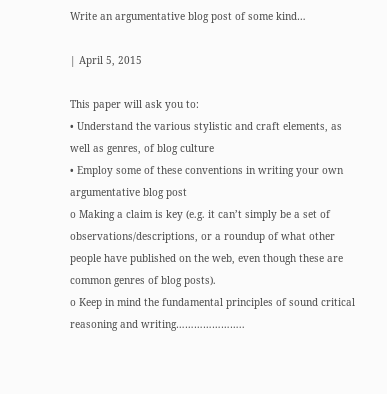Write an argumentative blog post of some kind…

| April 5, 2015

This paper will ask you to:
• Understand the various stylistic and craft elements, as well as genres, of blog culture
• Employ some of these conventions in writing your own argumentative blog post
o Making a claim is key (e.g. it can’t simply be a set of observations/descriptions, or a roundup of what other people have published on the web, even though these are common genres of blog posts).
o Keep in mind the fundamental principles of sound critical reasoning and writing…………………..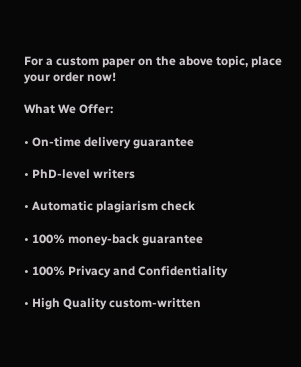For a custom paper on the above topic, place your order now!

What We Offer:

• On-time delivery guarantee

• PhD-level writers

• Automatic plagiarism check

• 100% money-back guarantee

• 100% Privacy and Confidentiality

• High Quality custom-written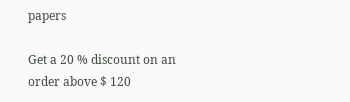papers

Get a 20 % discount on an order above $ 120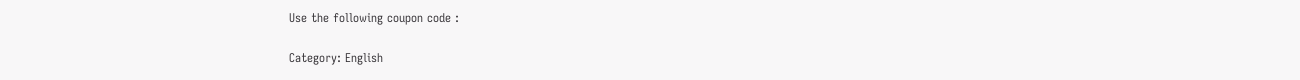Use the following coupon code :

Category: English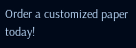Order a customized paper today!